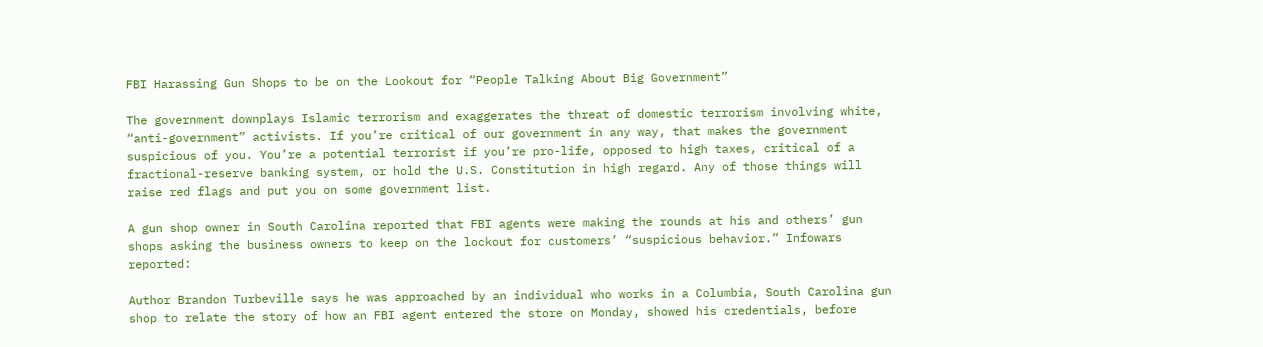FBI Harassing Gun Shops to be on the Lookout for “People Talking About Big Government”

The government downplays Islamic terrorism and exaggerates the threat of domestic terrorism involving white, “anti-government” activists. If you’re critical of our government in any way, that makes the government suspicious of you. You’re a potential terrorist if you’re pro-life, opposed to high taxes, critical of a fractional-reserve banking system, or hold the U.S. Constitution in high regard. Any of those things will raise red flags and put you on some government list.

A gun shop owner in South Carolina reported that FBI agents were making the rounds at his and others’ gun shops asking the business owners to keep on the lockout for customers’ “suspicious behavior.” Infowars reported:

Author Brandon Turbeville says he was approached by an individual who works in a Columbia, South Carolina gun shop to relate the story of how an FBI agent entered the store on Monday, showed his credentials, before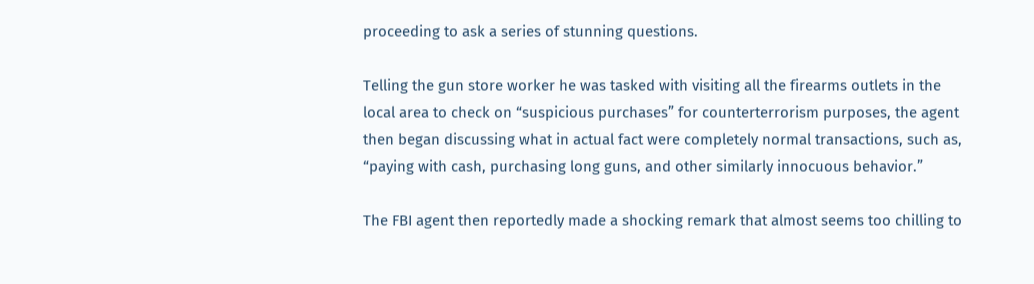proceeding to ask a series of stunning questions.

Telling the gun store worker he was tasked with visiting all the firearms outlets in the local area to check on “suspicious purchases” for counterterrorism purposes, the agent then began discussing what in actual fact were completely normal transactions, such as, “paying with cash, purchasing long guns, and other similarly innocuous behavior.”

The FBI agent then reportedly made a shocking remark that almost seems too chilling to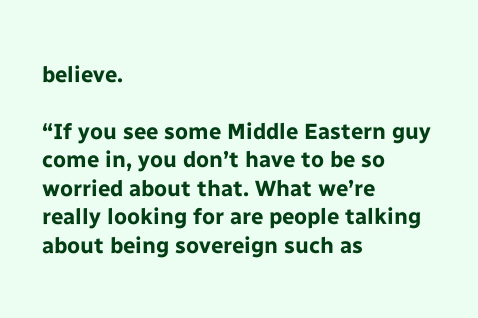believe.

“If you see some Middle Eastern guy come in, you don’t have to be so worried about that. What we’re really looking for are people talking about being sovereign such as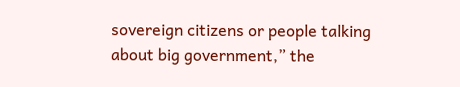sovereign citizens or people talking about big government,” the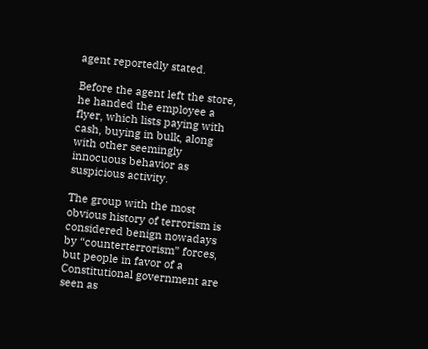agent reportedly stated.

Before the agent left the store, he handed the employee a flyer, which lists paying with cash, buying in bulk, along with other seemingly innocuous behavior as suspicious activity.

The group with the most obvious history of terrorism is considered benign nowadays by “counterterrorism” forces, but people in favor of a Constitutional government are seen as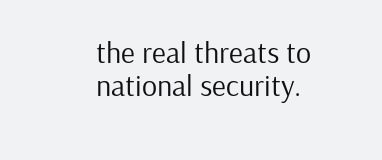the real threats to national security.